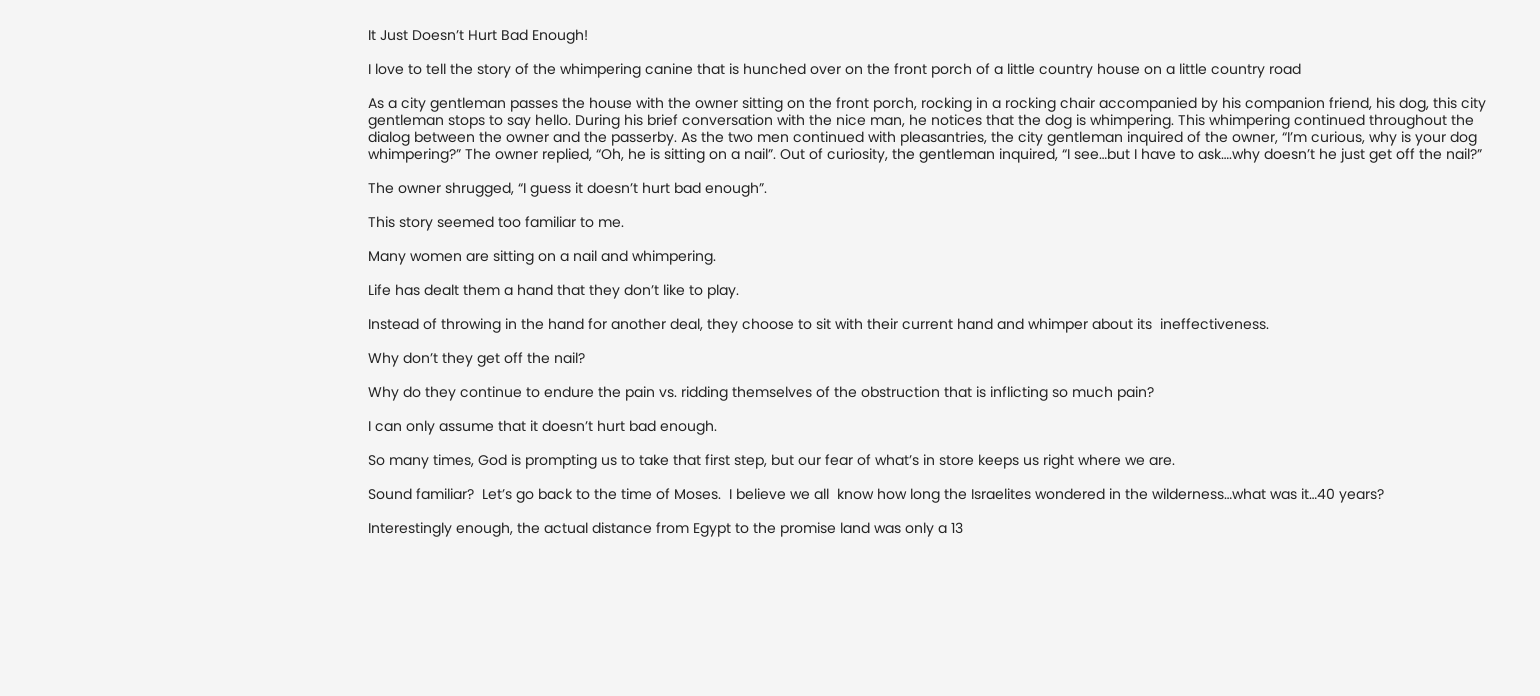It Just Doesn’t Hurt Bad Enough!

I love to tell the story of the whimpering canine that is hunched over on the front porch of a little country house on a little country road

As a city gentleman passes the house with the owner sitting on the front porch, rocking in a rocking chair accompanied by his companion friend, his dog, this city gentleman stops to say hello. During his brief conversation with the nice man, he notices that the dog is whimpering. This whimpering continued throughout the dialog between the owner and the passerby. As the two men continued with pleasantries, the city gentleman inquired of the owner, “I’m curious, why is your dog whimpering?” The owner replied, “Oh, he is sitting on a nail”. Out of curiosity, the gentleman inquired, “I see…but I have to ask….why doesn’t he just get off the nail?”

The owner shrugged, “I guess it doesn’t hurt bad enough”.

This story seemed too familiar to me.

Many women are sitting on a nail and whimpering.

Life has dealt them a hand that they don’t like to play.

Instead of throwing in the hand for another deal, they choose to sit with their current hand and whimper about its  ineffectiveness.

Why don’t they get off the nail?

Why do they continue to endure the pain vs. ridding themselves of the obstruction that is inflicting so much pain?

I can only assume that it doesn’t hurt bad enough.

So many times, God is prompting us to take that first step, but our fear of what’s in store keeps us right where we are.

Sound familiar?  Let’s go back to the time of Moses.  I believe we all  know how long the Israelites wondered in the wilderness…what was it…40 years?

Interestingly enough, the actual distance from Egypt to the promise land was only a 13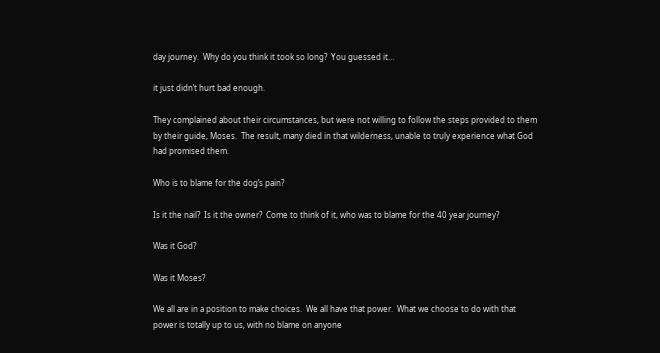day journey.  Why do you think it took so long?  You guessed it…

it just didn’t hurt bad enough.

They complained about their circumstances, but were not willing to follow the steps provided to them by their guide, Moses.  The result, many died in that wilderness, unable to truly experience what God had promised them.

Who is to blame for the dog’s pain?

Is it the nail?  Is it the owner?  Come to think of it, who was to blame for the 40 year journey?

Was it God?

Was it Moses?

We all are in a position to make choices.  We all have that power.  What we choose to do with that power is totally up to us, with no blame on anyone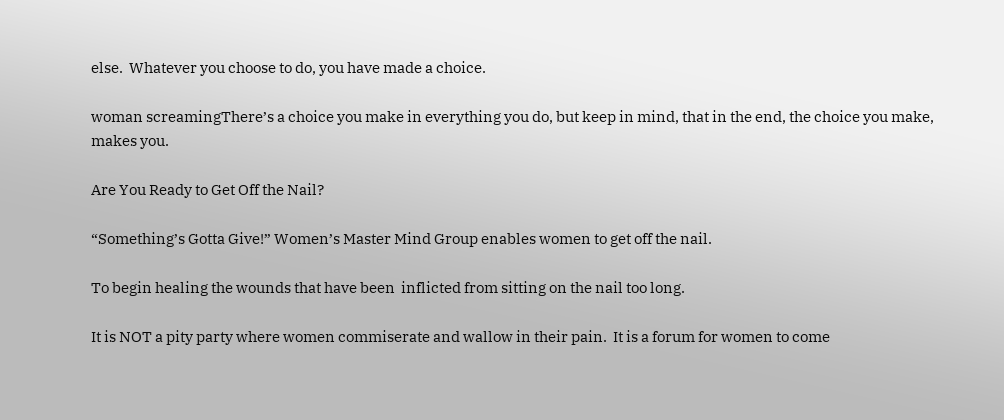else.  Whatever you choose to do, you have made a choice.

woman screamingThere’s a choice you make in everything you do, but keep in mind, that in the end, the choice you make, makes you.

Are You Ready to Get Off the Nail?

“Something’s Gotta Give!” Women’s Master Mind Group enables women to get off the nail.

To begin healing the wounds that have been  inflicted from sitting on the nail too long.

It is NOT a pity party where women commiserate and wallow in their pain.  It is a forum for women to come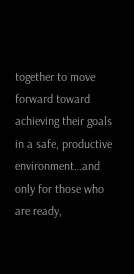together to move forward toward achieving their goals in a safe, productive environment…and only for those who are ready,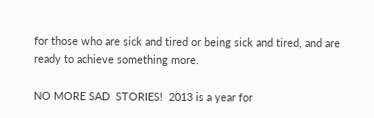for those who are sick and tired or being sick and tired, and are ready to achieve something more.

NO MORE SAD  STORIES!  2013 is a year for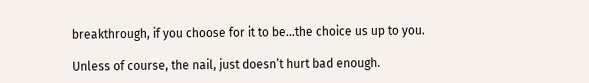breakthrough, if you choose for it to be…the choice us up to you.

Unless of course, the nail, just doesn’t hurt bad enough.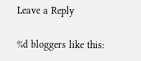Leave a Reply

%d bloggers like this: